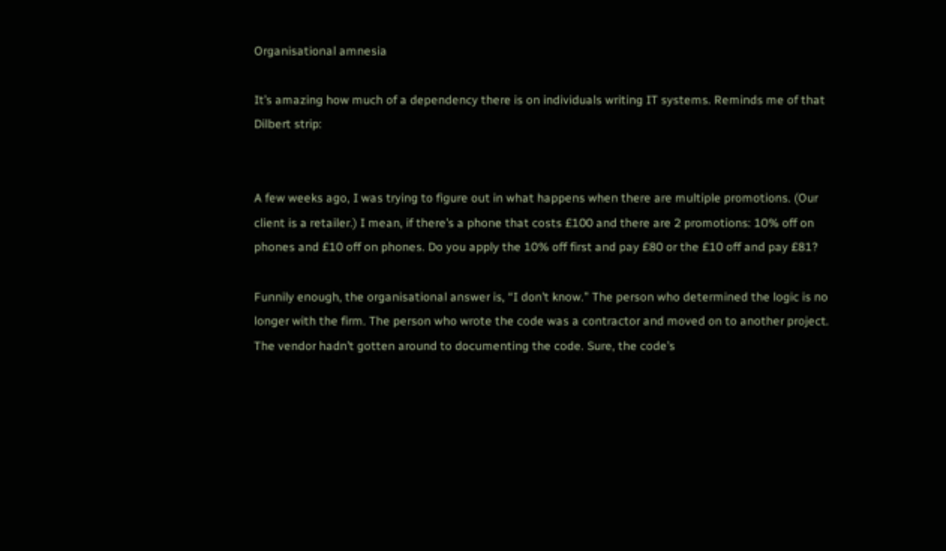Organisational amnesia

It’s amazing how much of a dependency there is on individuals writing IT systems. Reminds me of that Dilbert strip:


A few weeks ago, I was trying to figure out in what happens when there are multiple promotions. (Our client is a retailer.) I mean, if there’s a phone that costs £100 and there are 2 promotions: 10% off on phones and £10 off on phones. Do you apply the 10% off first and pay £80 or the £10 off and pay £81?

Funnily enough, the organisational answer is, “I don’t know.” The person who determined the logic is no longer with the firm. The person who wrote the code was a contractor and moved on to another project. The vendor hadn’t gotten around to documenting the code. Sure, the code’s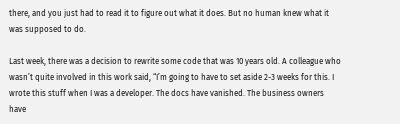there, and you just had to read it to figure out what it does. But no human knew what it was supposed to do.

Last week, there was a decision to rewrite some code that was 10 years old. A colleague who wasn’t quite involved in this work said, “I’m going to have to set aside 2-3 weeks for this. I wrote this stuff when I was a developer. The docs have vanished. The business owners have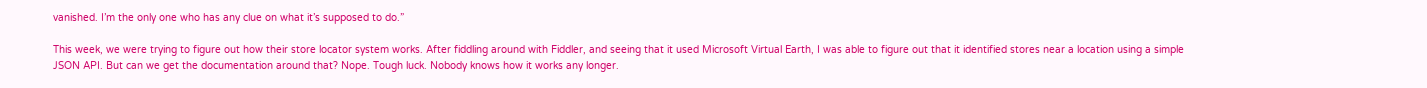vanished. I’m the only one who has any clue on what it’s supposed to do.”

This week, we were trying to figure out how their store locator system works. After fiddling around with Fiddler, and seeing that it used Microsoft Virtual Earth, I was able to figure out that it identified stores near a location using a simple JSON API. But can we get the documentation around that? Nope. Tough luck. Nobody knows how it works any longer.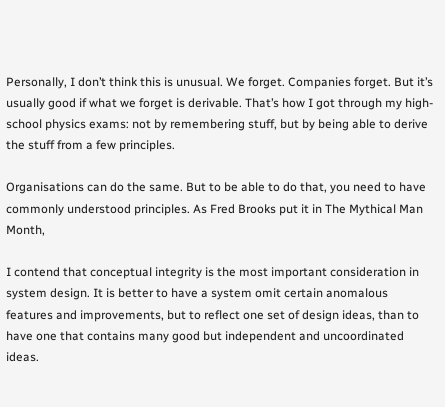Personally, I don’t think this is unusual. We forget. Companies forget. But it’s usually good if what we forget is derivable. That’s how I got through my high-school physics exams: not by remembering stuff, but by being able to derive the stuff from a few principles.

Organisations can do the same. But to be able to do that, you need to have commonly understood principles. As Fred Brooks put it in The Mythical Man Month,

I contend that conceptual integrity is the most important consideration in system design. It is better to have a system omit certain anomalous features and improvements, but to reflect one set of design ideas, than to have one that contains many good but independent and uncoordinated ideas.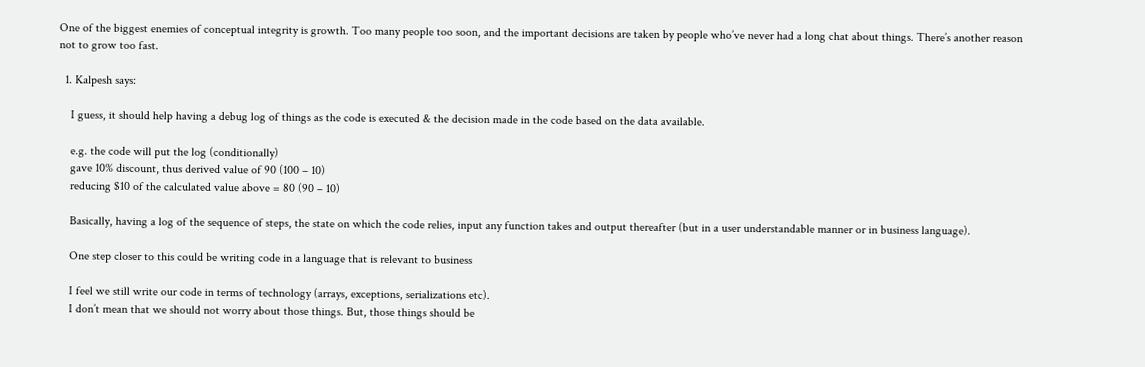One of the biggest enemies of conceptual integrity is growth. Too many people too soon, and the important decisions are taken by people who’ve never had a long chat about things. There’s another reason not to grow too fast.

  1. Kalpesh says:

    I guess, it should help having a debug log of things as the code is executed & the decision made in the code based on the data available.

    e.g. the code will put the log (conditionally)
    gave 10% discount, thus derived value of 90 (100 – 10)
    reducing $10 of the calculated value above = 80 (90 – 10)

    Basically, having a log of the sequence of steps, the state on which the code relies, input any function takes and output thereafter (but in a user understandable manner or in business language).

    One step closer to this could be writing code in a language that is relevant to business

    I feel we still write our code in terms of technology (arrays, exceptions, serializations etc).
    I don’t mean that we should not worry about those things. But, those things should be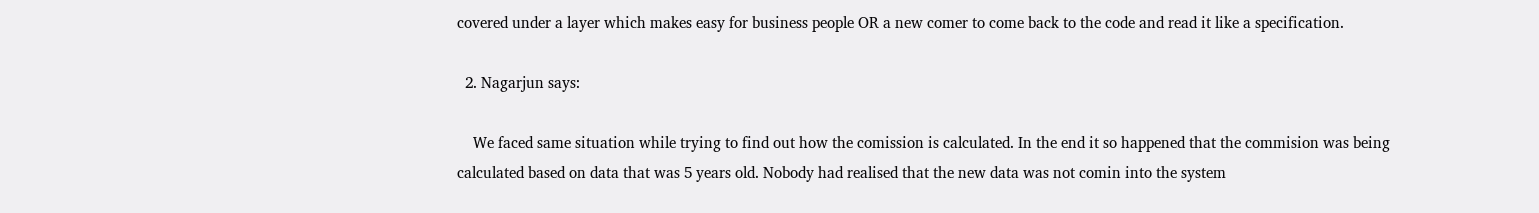covered under a layer which makes easy for business people OR a new comer to come back to the code and read it like a specification.

  2. Nagarjun says:

    We faced same situation while trying to find out how the comission is calculated. In the end it so happened that the commision was being calculated based on data that was 5 years old. Nobody had realised that the new data was not comin into the system